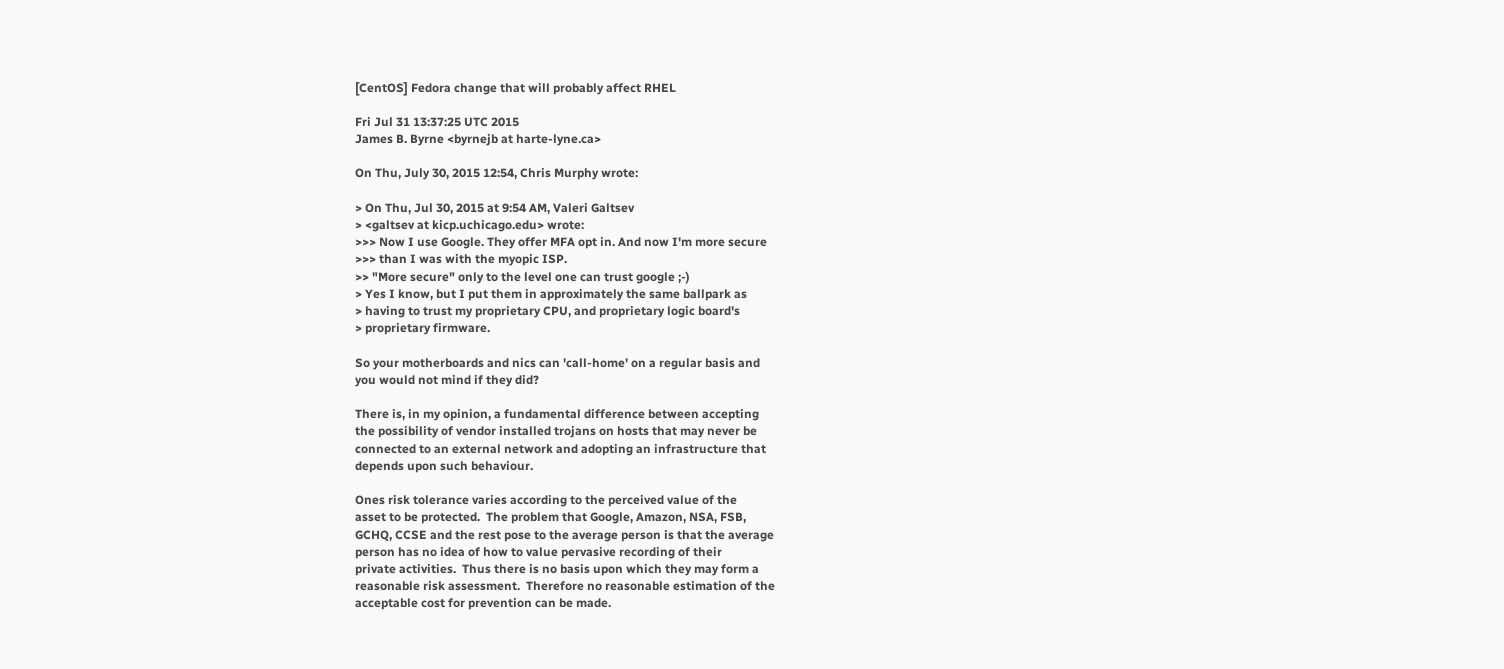[CentOS] Fedora change that will probably affect RHEL

Fri Jul 31 13:37:25 UTC 2015
James B. Byrne <byrnejb at harte-lyne.ca>

On Thu, July 30, 2015 12:54, Chris Murphy wrote:

> On Thu, Jul 30, 2015 at 9:54 AM, Valeri Galtsev
> <galtsev at kicp.uchicago.edu> wrote:
>>> Now I use Google. They offer MFA opt in. And now I'm more secure
>>> than I was with the myopic ISP.
>> "More secure" only to the level one can trust google ;-)
> Yes I know, but I put them in approximately the same ballpark as
> having to trust my proprietary CPU, and proprietary logic board's
> proprietary firmware.

So your motherboards and nics can 'call-home' on a regular basis and
you would not mind if they did?

There is, in my opinion, a fundamental difference between accepting
the possibility of vendor installed trojans on hosts that may never be
connected to an external network and adopting an infrastructure that
depends upon such behaviour.

Ones risk tolerance varies according to the perceived value of the
asset to be protected.  The problem that Google, Amazon, NSA, FSB,
GCHQ, CCSE and the rest pose to the average person is that the average
person has no idea of how to value pervasive recording of their
private activities.  Thus there is no basis upon which they may form a
reasonable risk assessment.  Therefore no reasonable estimation of the
acceptable cost for prevention can be made.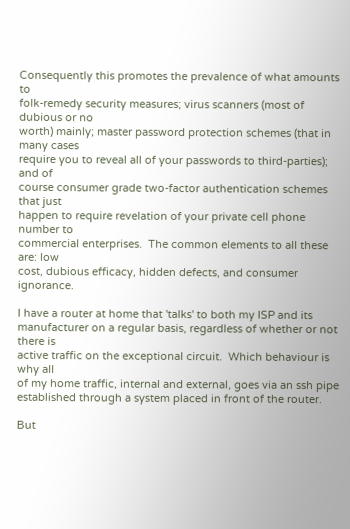Consequently this promotes the prevalence of what amounts to
folk-remedy security measures; virus scanners (most of dubious or no
worth) mainly; master password protection schemes (that in many cases
require you to reveal all of your passwords to third-parties); and of
course consumer grade two-factor authentication schemes that just
happen to require revelation of your private cell phone number to
commercial enterprises.  The common elements to all these are: low
cost, dubious efficacy, hidden defects, and consumer ignorance.

I have a router at home that 'talks' to both my ISP and its
manufacturer on a regular basis, regardless of whether or not there is
active traffic on the exceptional circuit.  Which behaviour is why all
of my home traffic, internal and external, goes via an ssh pipe
established through a system placed in front of the router.

But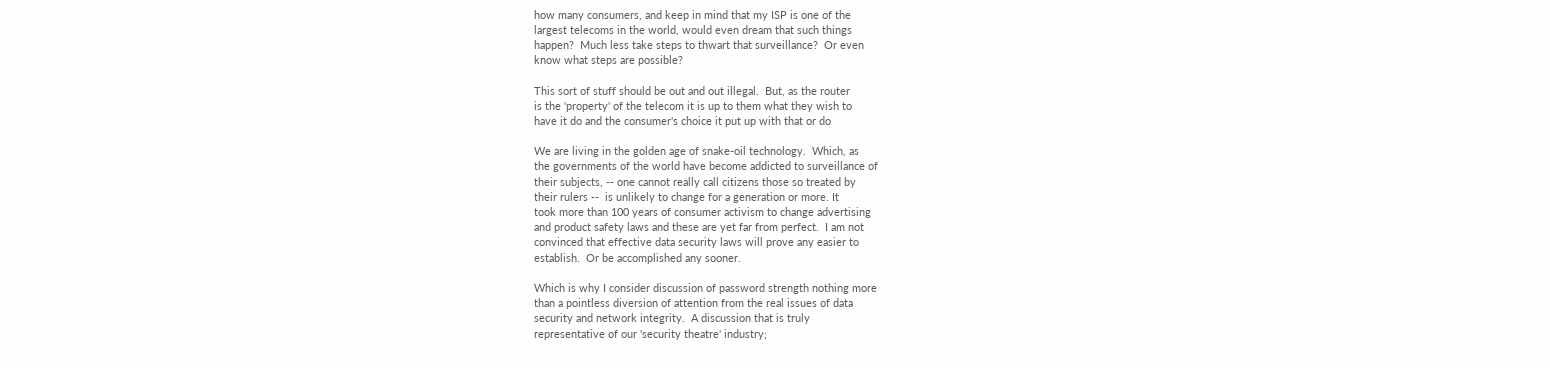how many consumers, and keep in mind that my ISP is one of the
largest telecoms in the world, would even dream that such things
happen?  Much less take steps to thwart that surveillance?  Or even
know what steps are possible?

This sort of stuff should be out and out illegal.  But, as the router
is the 'property' of the telecom it is up to them what they wish to
have it do and the consumer's choice it put up with that or do

We are living in the golden age of snake-oil technology.  Which, as
the governments of the world have become addicted to surveillance of
their subjects, -- one cannot really call citizens those so treated by
their rulers --  is unlikely to change for a generation or more. It
took more than 100 years of consumer activism to change advertising
and product safety laws and these are yet far from perfect.  I am not
convinced that effective data security laws will prove any easier to
establish.  Or be accomplished any sooner.

Which is why I consider discussion of password strength nothing more
than a pointless diversion of attention from the real issues of data
security and network integrity.  A discussion that is truly
representative of our 'security theatre' industry;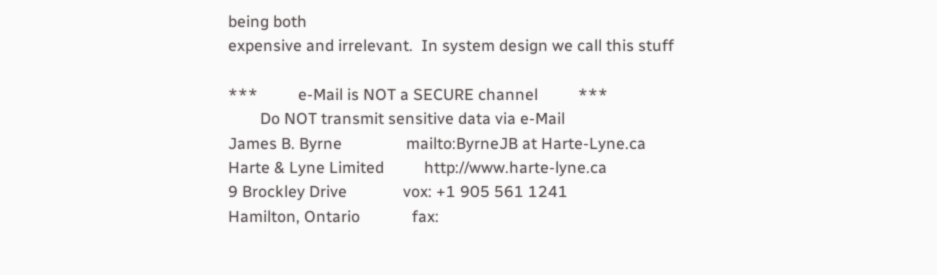being both
expensive and irrelevant.  In system design we call this stuff

***          e-Mail is NOT a SECURE channel          ***
        Do NOT transmit sensitive data via e-Mail
James B. Byrne                mailto:ByrneJB at Harte-Lyne.ca
Harte & Lyne Limited          http://www.harte-lyne.ca
9 Brockley Drive              vox: +1 905 561 1241
Hamilton, Ontario             fax: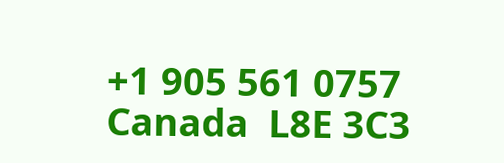+1 905 561 0757
Canada  L8E 3C3